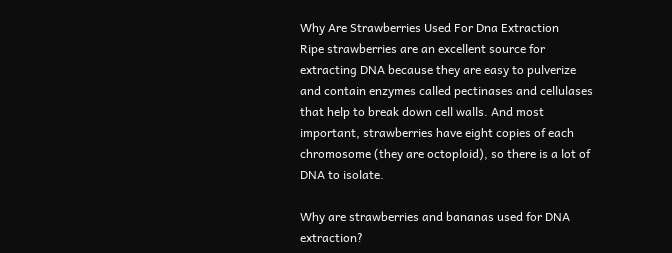Why Are Strawberries Used For Dna Extraction
Ripe strawberries are an excellent source for extracting DNA because they are easy to pulverize and contain enzymes called pectinases and cellulases that help to break down cell walls. And most important, strawberries have eight copies of each chromosome (they are octoploid), so there is a lot of DNA to isolate.

Why are strawberries and bananas used for DNA extraction?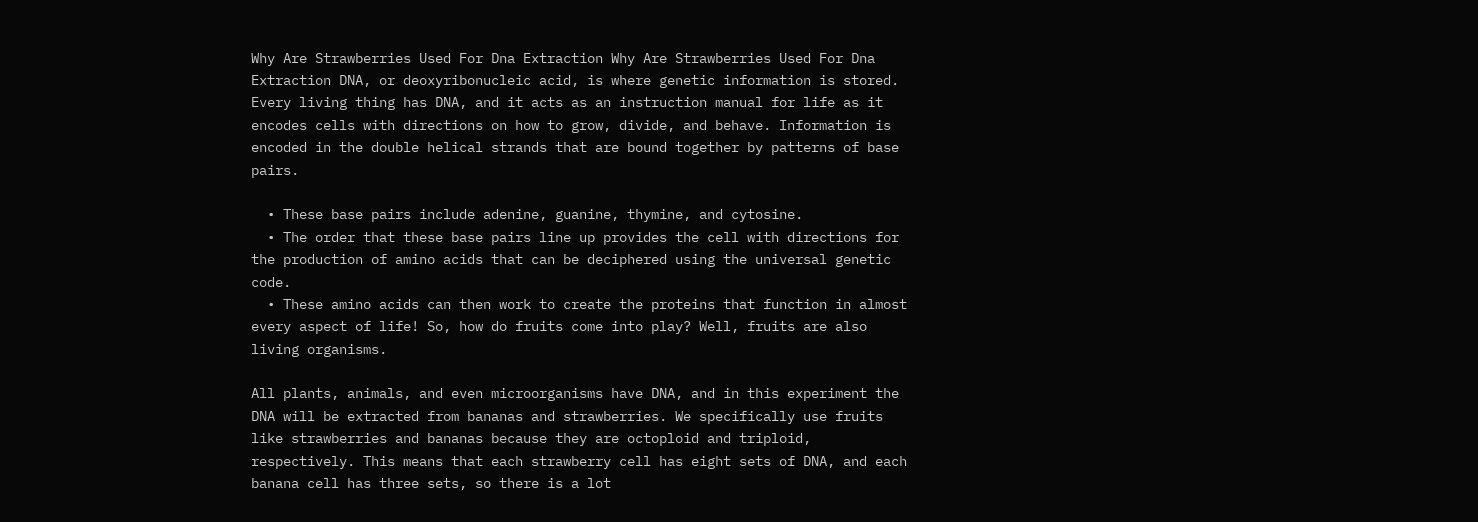Why Are Strawberries Used For Dna Extraction Why Are Strawberries Used For Dna Extraction DNA, or deoxyribonucleic acid, is where genetic information is stored. Every living thing has DNA, and it acts as an instruction manual for life as it encodes cells with directions on how to grow, divide, and behave. Information is encoded in the double helical strands that are bound together by patterns of base pairs.

  • These base pairs include adenine, guanine, thymine, and cytosine.
  • The order that these base pairs line up provides the cell with directions for the production of amino acids that can be deciphered using the universal genetic code.
  • These amino acids can then work to create the proteins that function in almost every aspect of life! So, how do fruits come into play? Well, fruits are also living organisms.

All plants, animals, and even microorganisms have DNA, and in this experiment the DNA will be extracted from bananas and strawberries. We specifically use fruits like strawberries and bananas because they are octoploid and triploid, respectively. This means that each strawberry cell has eight sets of DNA, and each banana cell has three sets, so there is a lot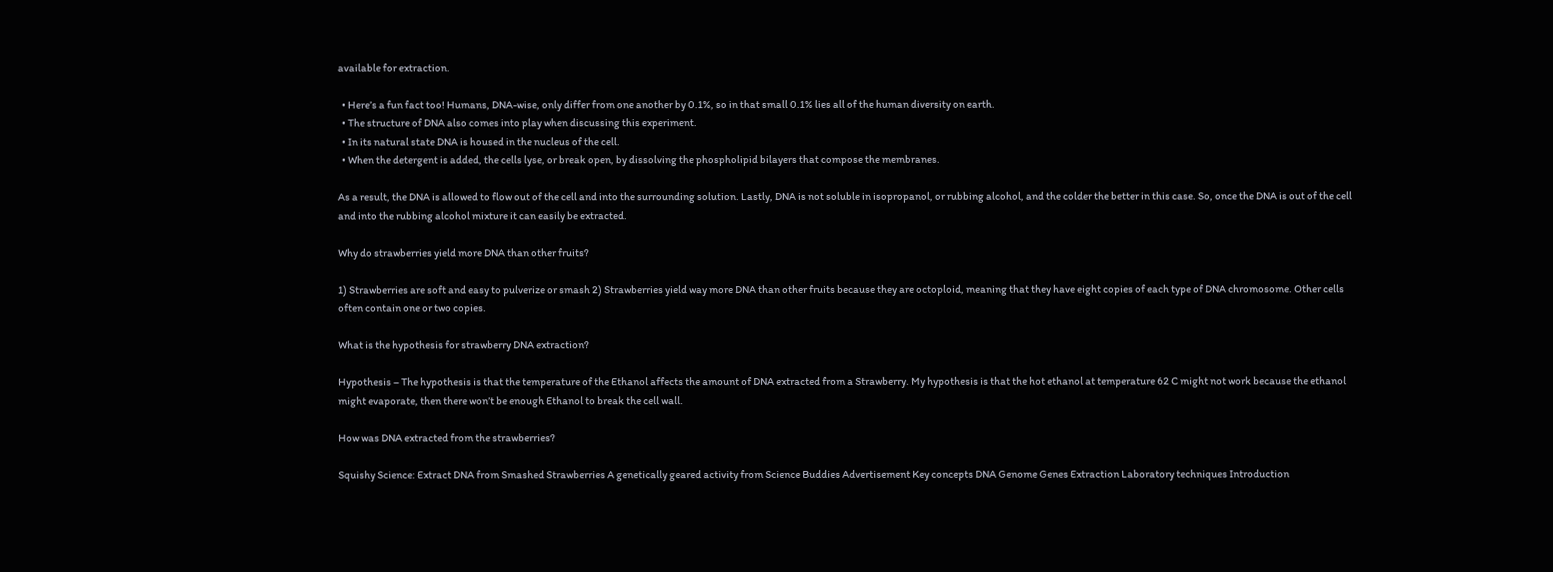available for extraction.

  • Here’s a fun fact too! Humans, DNA-wise, only differ from one another by 0.1%, so in that small 0.1% lies all of the human diversity on earth.
  • The structure of DNA also comes into play when discussing this experiment.
  • In its natural state DNA is housed in the nucleus of the cell.
  • When the detergent is added, the cells lyse, or break open, by dissolving the phospholipid bilayers that compose the membranes.

As a result, the DNA is allowed to flow out of the cell and into the surrounding solution. Lastly, DNA is not soluble in isopropanol, or rubbing alcohol, and the colder the better in this case. So, once the DNA is out of the cell and into the rubbing alcohol mixture it can easily be extracted.

Why do strawberries yield more DNA than other fruits?

1) Strawberries are soft and easy to pulverize or smash 2) Strawberries yield way more DNA than other fruits because they are octoploid, meaning that they have eight copies of each type of DNA chromosome. Other cells often contain one or two copies.

What is the hypothesis for strawberry DNA extraction?

Hypothesis – The hypothesis is that the temperature of the Ethanol affects the amount of DNA extracted from a Strawberry. My hypothesis is that the hot ethanol at temperature 62 C might not work because the ethanol might evaporate, then there won’t be enough Ethanol to break the cell wall.

How was DNA extracted from the strawberries?

Squishy Science: Extract DNA from Smashed Strawberries A genetically geared activity from Science Buddies Advertisement Key concepts DNA Genome Genes Extraction Laboratory techniques Introduction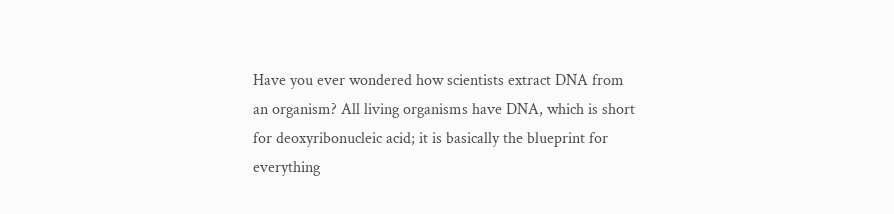Have you ever wondered how scientists extract DNA from an organism? All living organisms have DNA, which is short for deoxyribonucleic acid; it is basically the blueprint for everything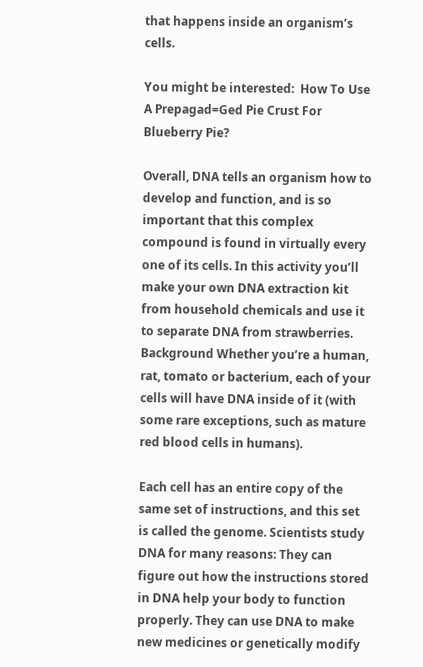that happens inside an organism’s cells.

You might be interested:  How To Use A Prepagad=Ged Pie Crust For Blueberry Pie?

Overall, DNA tells an organism how to develop and function, and is so important that this complex compound is found in virtually every one of its cells. In this activity you’ll make your own DNA extraction kit from household chemicals and use it to separate DNA from strawberries. Background Whether you’re a human, rat, tomato or bacterium, each of your cells will have DNA inside of it (with some rare exceptions, such as mature red blood cells in humans).

Each cell has an entire copy of the same set of instructions, and this set is called the genome. Scientists study DNA for many reasons: They can figure out how the instructions stored in DNA help your body to function properly. They can use DNA to make new medicines or genetically modify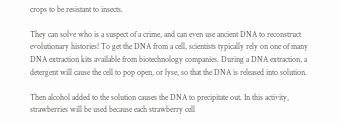crops to be resistant to insects.

They can solve who is a suspect of a crime, and can even use ancient DNA to reconstruct evolutionary histories! To get the DNA from a cell, scientists typically rely on one of many DNA extraction kits available from biotechnology companies. During a DNA extraction, a detergent will cause the cell to pop open, or lyse, so that the DNA is released into solution.

Then alcohol added to the solution causes the DNA to precipitate out. In this activity, strawberries will be used because each strawberry cell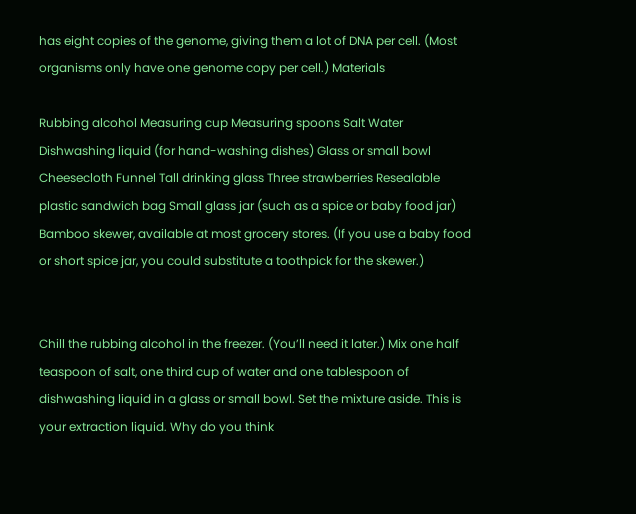has eight copies of the genome, giving them a lot of DNA per cell. (Most organisms only have one genome copy per cell.) Materials

Rubbing alcohol Measuring cup Measuring spoons Salt Water Dishwashing liquid (for hand-washing dishes) Glass or small bowl Cheesecloth Funnel Tall drinking glass Three strawberries Resealable plastic sandwich bag Small glass jar (such as a spice or baby food jar) Bamboo skewer, available at most grocery stores. (If you use a baby food or short spice jar, you could substitute a toothpick for the skewer.)


Chill the rubbing alcohol in the freezer. (You’ll need it later.) Mix one half teaspoon of salt, one third cup of water and one tablespoon of dishwashing liquid in a glass or small bowl. Set the mixture aside. This is your extraction liquid. Why do you think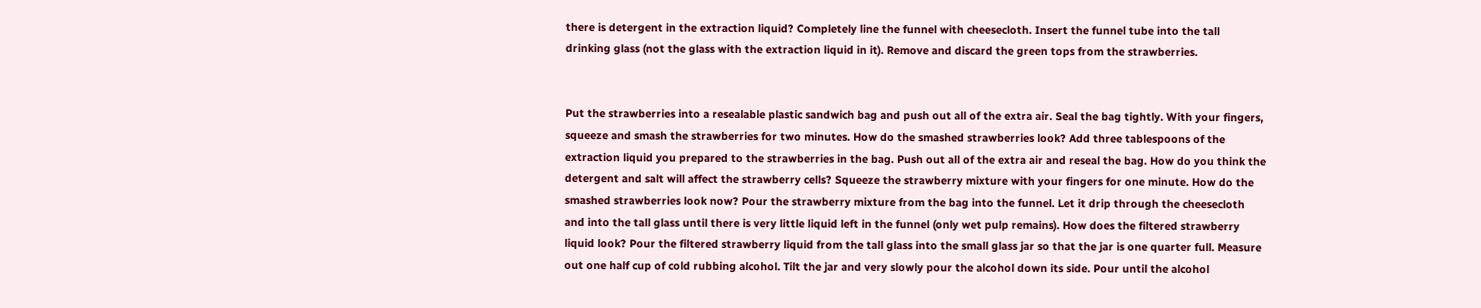there is detergent in the extraction liquid? Completely line the funnel with cheesecloth. Insert the funnel tube into the tall drinking glass (not the glass with the extraction liquid in it). Remove and discard the green tops from the strawberries.


Put the strawberries into a resealable plastic sandwich bag and push out all of the extra air. Seal the bag tightly. With your fingers, squeeze and smash the strawberries for two minutes. How do the smashed strawberries look? Add three tablespoons of the extraction liquid you prepared to the strawberries in the bag. Push out all of the extra air and reseal the bag. How do you think the detergent and salt will affect the strawberry cells? Squeeze the strawberry mixture with your fingers for one minute. How do the smashed strawberries look now? Pour the strawberry mixture from the bag into the funnel. Let it drip through the cheesecloth and into the tall glass until there is very little liquid left in the funnel (only wet pulp remains). How does the filtered strawberry liquid look? Pour the filtered strawberry liquid from the tall glass into the small glass jar so that the jar is one quarter full. Measure out one half cup of cold rubbing alcohol. Tilt the jar and very slowly pour the alcohol down its side. Pour until the alcohol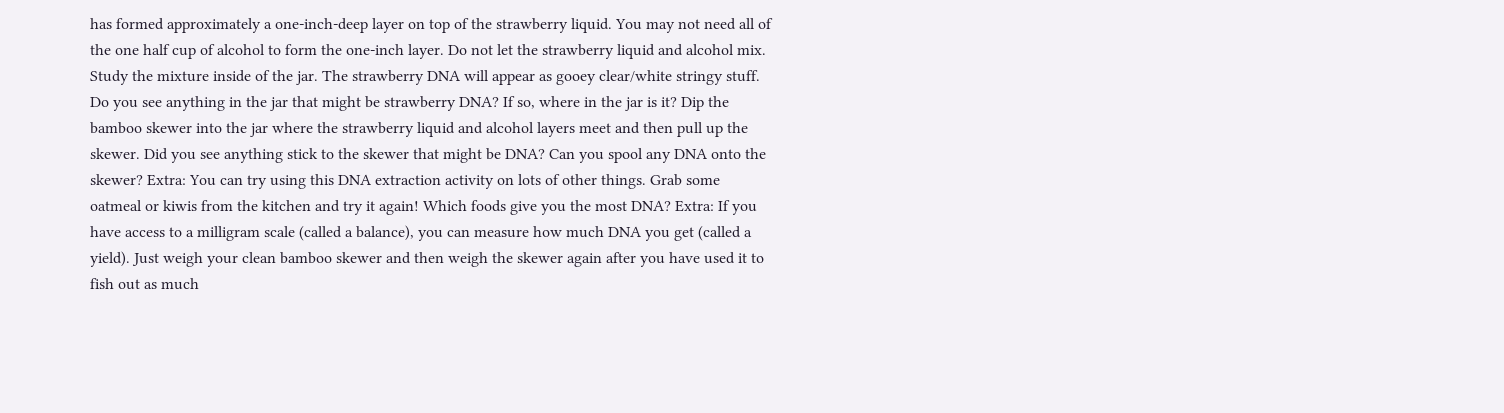has formed approximately a one-inch-deep layer on top of the strawberry liquid. You may not need all of the one half cup of alcohol to form the one-inch layer. Do not let the strawberry liquid and alcohol mix. Study the mixture inside of the jar. The strawberry DNA will appear as gooey clear/white stringy stuff. Do you see anything in the jar that might be strawberry DNA? If so, where in the jar is it? Dip the bamboo skewer into the jar where the strawberry liquid and alcohol layers meet and then pull up the skewer. Did you see anything stick to the skewer that might be DNA? Can you spool any DNA onto the skewer? Extra: You can try using this DNA extraction activity on lots of other things. Grab some oatmeal or kiwis from the kitchen and try it again! Which foods give you the most DNA? Extra: If you have access to a milligram scale (called a balance), you can measure how much DNA you get (called a yield). Just weigh your clean bamboo skewer and then weigh the skewer again after you have used it to fish out as much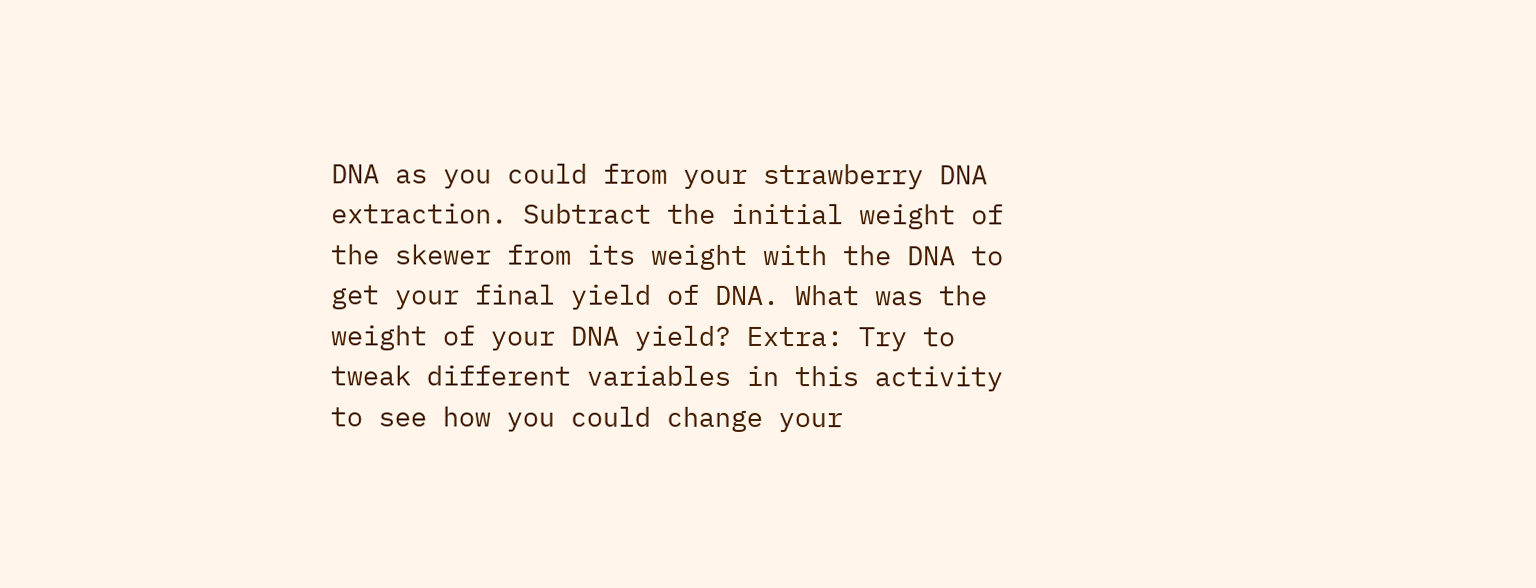DNA as you could from your strawberry DNA extraction. Subtract the initial weight of the skewer from its weight with the DNA to get your final yield of DNA. What was the weight of your DNA yield? Extra: Try to tweak different variables in this activity to see how you could change your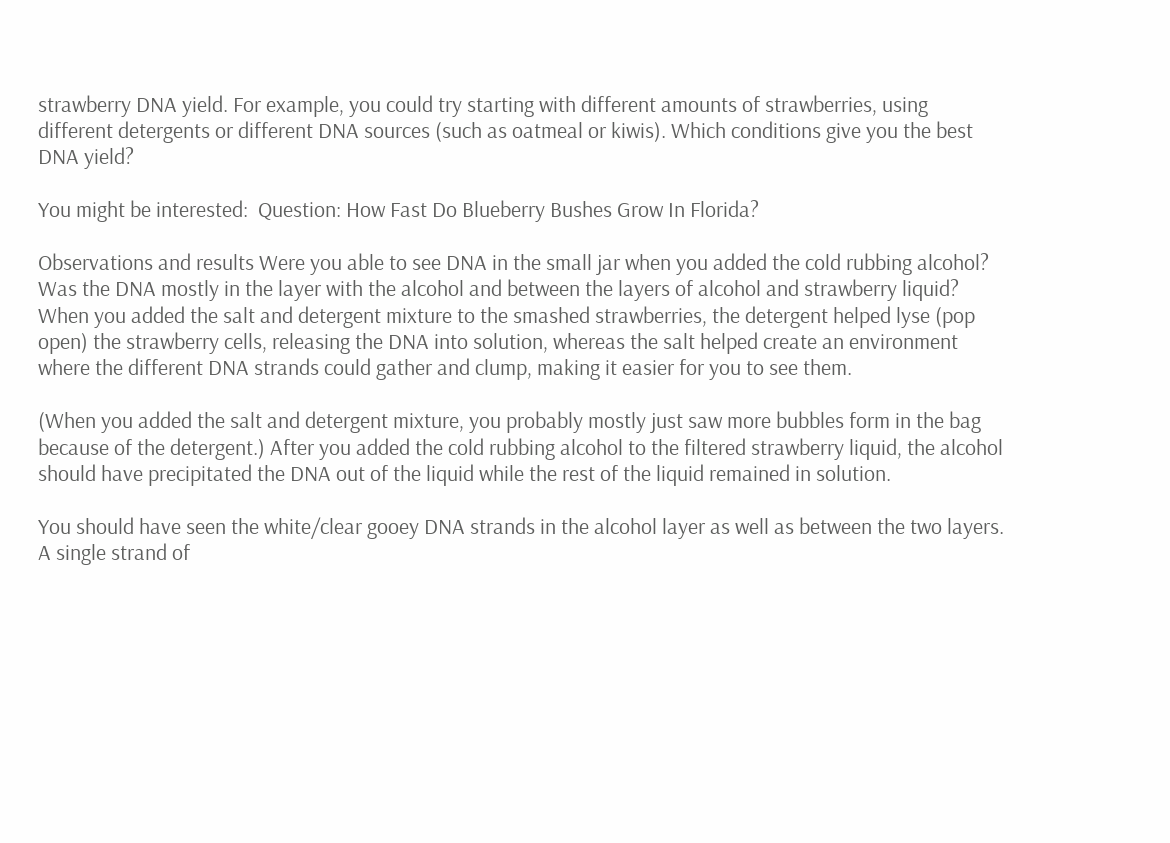strawberry DNA yield. For example, you could try starting with different amounts of strawberries, using different detergents or different DNA sources (such as oatmeal or kiwis). Which conditions give you the best DNA yield?

You might be interested:  Question: How Fast Do Blueberry Bushes Grow In Florida?

Observations and results Were you able to see DNA in the small jar when you added the cold rubbing alcohol? Was the DNA mostly in the layer with the alcohol and between the layers of alcohol and strawberry liquid? When you added the salt and detergent mixture to the smashed strawberries, the detergent helped lyse (pop open) the strawberry cells, releasing the DNA into solution, whereas the salt helped create an environment where the different DNA strands could gather and clump, making it easier for you to see them.

(When you added the salt and detergent mixture, you probably mostly just saw more bubbles form in the bag because of the detergent.) After you added the cold rubbing alcohol to the filtered strawberry liquid, the alcohol should have precipitated the DNA out of the liquid while the rest of the liquid remained in solution.

You should have seen the white/clear gooey DNA strands in the alcohol layer as well as between the two layers. A single strand of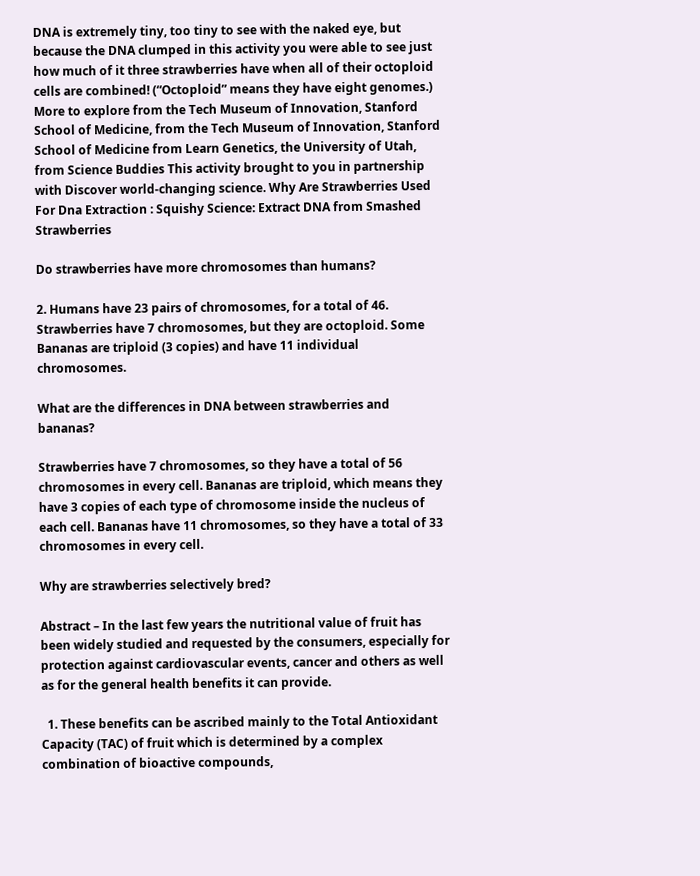DNA is extremely tiny, too tiny to see with the naked eye, but because the DNA clumped in this activity you were able to see just how much of it three strawberries have when all of their octoploid cells are combined! (“Octoploid” means they have eight genomes.) More to explore from the Tech Museum of Innovation, Stanford School of Medicine, from the Tech Museum of Innovation, Stanford School of Medicine from Learn Genetics, the University of Utah, from Science Buddies This activity brought to you in partnership with Discover world-changing science. Why Are Strawberries Used For Dna Extraction : Squishy Science: Extract DNA from Smashed Strawberries

Do strawberries have more chromosomes than humans?

2. Humans have 23 pairs of chromosomes, for a total of 46. Strawberries have 7 chromosomes, but they are octoploid. Some Bananas are triploid (3 copies) and have 11 individual chromosomes.

What are the differences in DNA between strawberries and bananas?

Strawberries have 7 chromosomes, so they have a total of 56 chromosomes in every cell. Bananas are triploid, which means they have 3 copies of each type of chromosome inside the nucleus of each cell. Bananas have 11 chromosomes, so they have a total of 33 chromosomes in every cell.

Why are strawberries selectively bred?

Abstract – In the last few years the nutritional value of fruit has been widely studied and requested by the consumers, especially for protection against cardiovascular events, cancer and others as well as for the general health benefits it can provide.

  1. These benefits can be ascribed mainly to the Total Antioxidant Capacity (TAC) of fruit which is determined by a complex combination of bioactive compounds,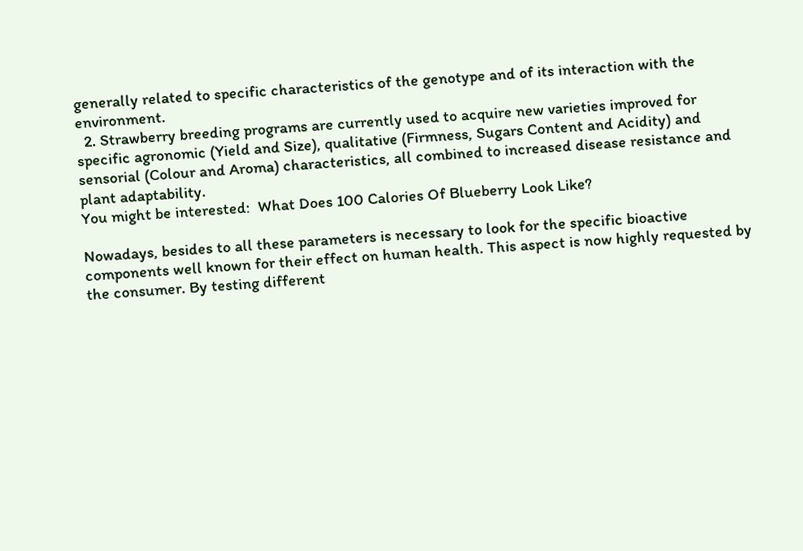generally related to specific characteristics of the genotype and of its interaction with the environment.
  2. Strawberry breeding programs are currently used to acquire new varieties improved for specific agronomic (Yield and Size), qualitative (Firmness, Sugars Content and Acidity) and sensorial (Colour and Aroma) characteristics, all combined to increased disease resistance and plant adaptability.
You might be interested:  What Does 100 Calories Of Blueberry Look Like?

Nowadays, besides to all these parameters is necessary to look for the specific bioactive components well known for their effect on human health. This aspect is now highly requested by the consumer. By testing different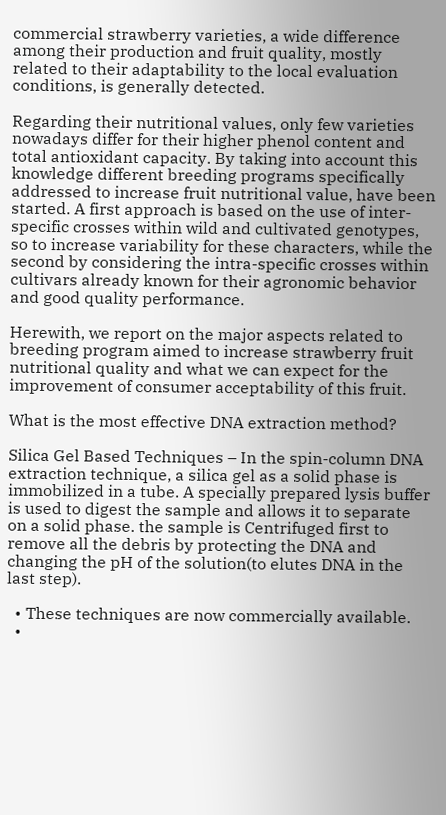commercial strawberry varieties, a wide difference among their production and fruit quality, mostly related to their adaptability to the local evaluation conditions, is generally detected.

Regarding their nutritional values, only few varieties nowadays differ for their higher phenol content and total antioxidant capacity. By taking into account this knowledge different breeding programs specifically addressed to increase fruit nutritional value, have been started. A first approach is based on the use of inter-specific crosses within wild and cultivated genotypes, so to increase variability for these characters, while the second by considering the intra-specific crosses within cultivars already known for their agronomic behavior and good quality performance.

Herewith, we report on the major aspects related to breeding program aimed to increase strawberry fruit nutritional quality and what we can expect for the improvement of consumer acceptability of this fruit.

What is the most effective DNA extraction method?

Silica Gel Based Techniques – In the spin-column DNA extraction technique, a silica gel as a solid phase is immobilized in a tube. A specially prepared lysis buffer is used to digest the sample and allows it to separate on a solid phase. the sample is Centrifuged first to remove all the debris by protecting the DNA and changing the pH of the solution(to elutes DNA in the last step).

  • These techniques are now commercially available.
  •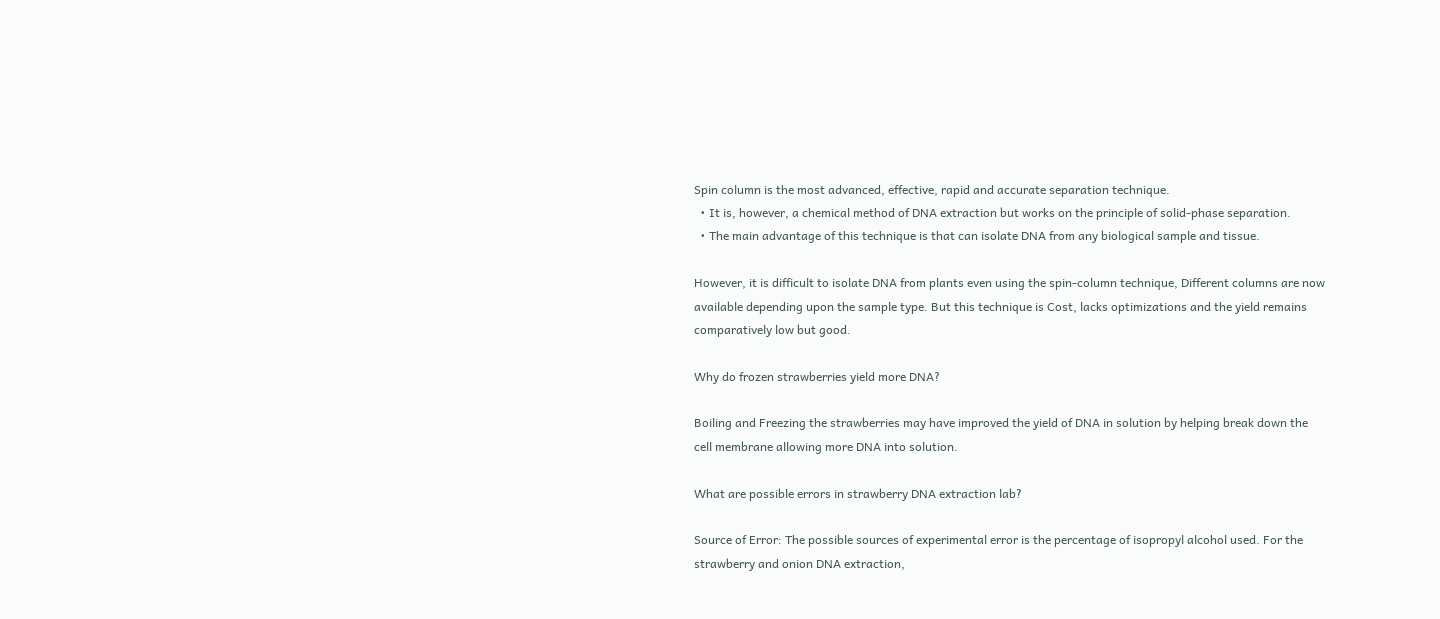Spin column is the most advanced, effective, rapid and accurate separation technique.
  • It is, however, a chemical method of DNA extraction but works on the principle of solid-phase separation.
  • The main advantage of this technique is that can isolate DNA from any biological sample and tissue.

However, it is difficult to isolate DNA from plants even using the spin-column technique, Different columns are now available depending upon the sample type. But this technique is Cost, lacks optimizations and the yield remains comparatively low but good.

Why do frozen strawberries yield more DNA?

Boiling and Freezing the strawberries may have improved the yield of DNA in solution by helping break down the cell membrane allowing more DNA into solution.

What are possible errors in strawberry DNA extraction lab?

Source of Error: The possible sources of experimental error is the percentage of isopropyl alcohol used. For the strawberry and onion DNA extraction,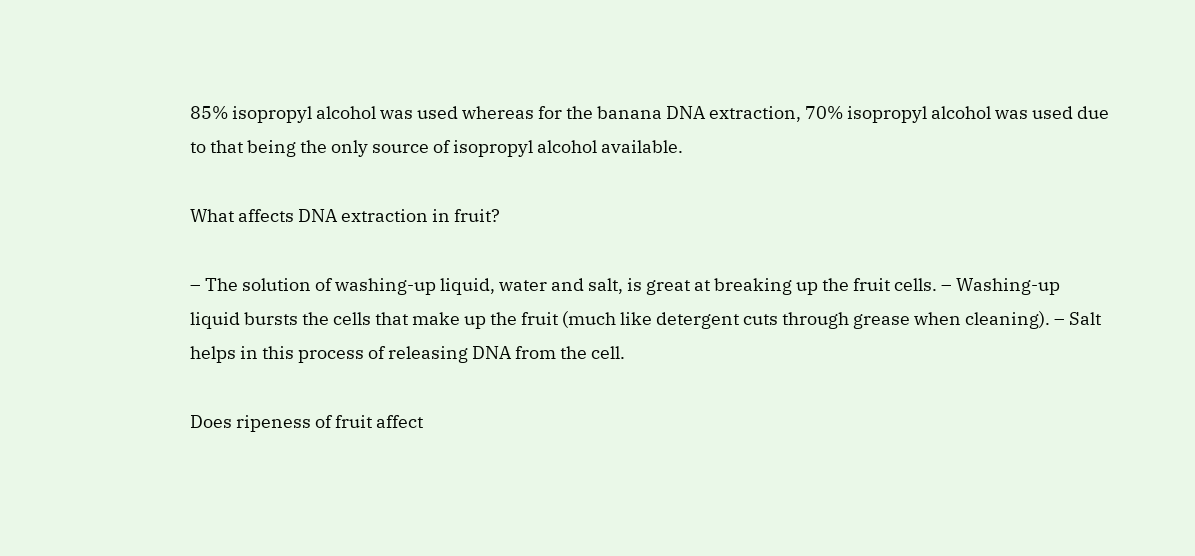85% isopropyl alcohol was used whereas for the banana DNA extraction, 70% isopropyl alcohol was used due to that being the only source of isopropyl alcohol available.

What affects DNA extraction in fruit?

– The solution of washing-up liquid, water and salt, is great at breaking up the fruit cells. – Washing-up liquid bursts the cells that make up the fruit (much like detergent cuts through grease when cleaning). – Salt helps in this process of releasing DNA from the cell.

Does ripeness of fruit affect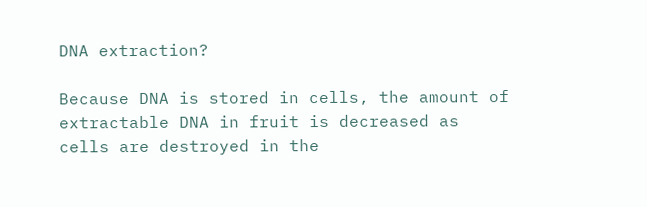DNA extraction?

Because DNA is stored in cells, the amount of extractable DNA in fruit is decreased as cells are destroyed in the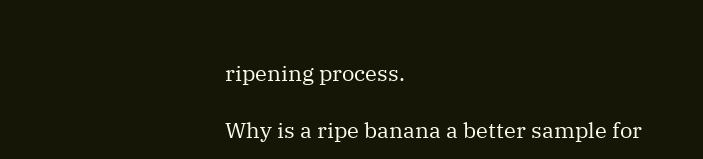ripening process.

Why is a ripe banana a better sample for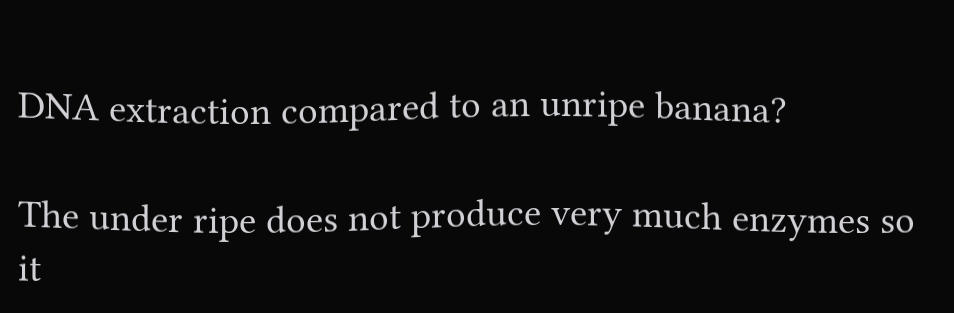DNA extraction compared to an unripe banana?

The under ripe does not produce very much enzymes so it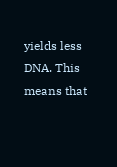yields less DNA. This means that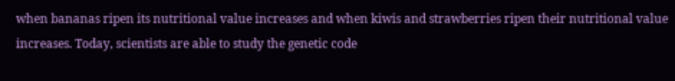when bananas ripen its nutritional value increases and when kiwis and strawberries ripen their nutritional value increases. Today, scientists are able to study the genetic code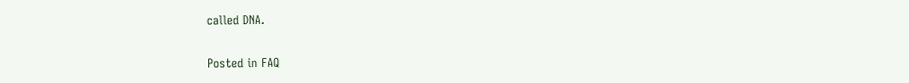called DNA.

Posted in FAQ